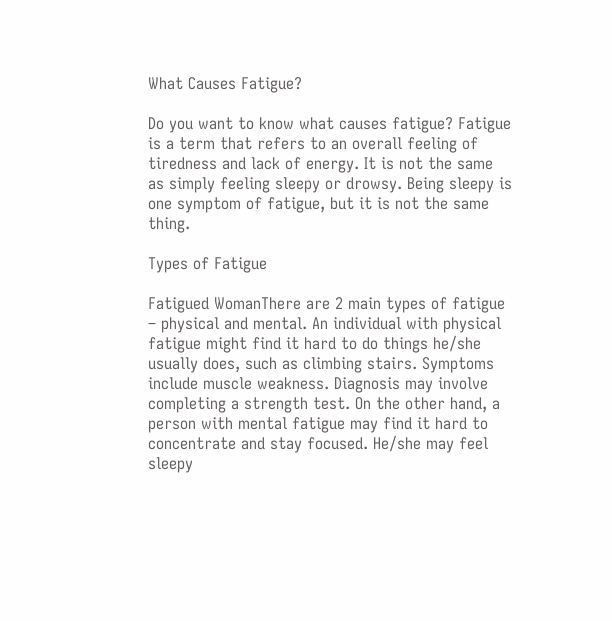What Causes Fatigue?

Do you want to know what causes fatigue? Fatigue is a term that refers to an overall feeling of tiredness and lack of energy. It is not the same as simply feeling sleepy or drowsy. Being sleepy is one symptom of fatigue, but it is not the same thing.

Types of Fatigue

Fatigued WomanThere are 2 main types of fatigue – physical and mental. An individual with physical fatigue might find it hard to do things he/she usually does, such as climbing stairs. Symptoms include muscle weakness. Diagnosis may involve completing a strength test. On the other hand, a person with mental fatigue may find it hard to concentrate and stay focused. He/she may feel sleepy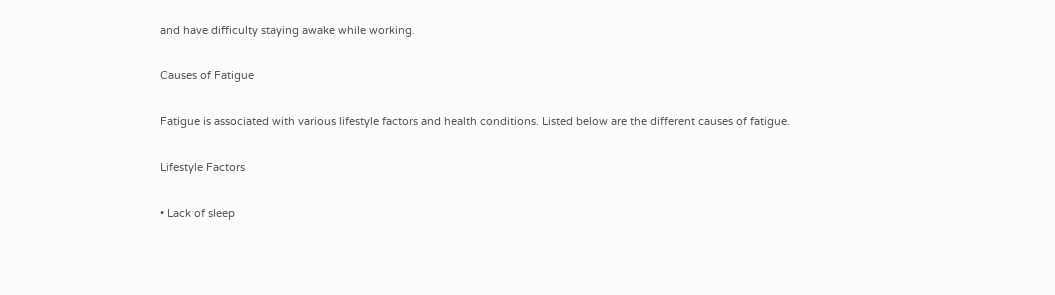and have difficulty staying awake while working.

Causes of Fatigue

Fatigue is associated with various lifestyle factors and health conditions. Listed below are the different causes of fatigue.

Lifestyle Factors

• Lack of sleep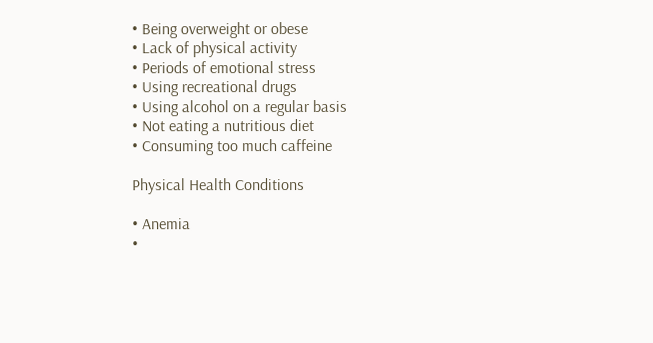• Being overweight or obese
• Lack of physical activity
• Periods of emotional stress
• Using recreational drugs
• Using alcohol on a regular basis
• Not eating a nutritious diet
• Consuming too much caffeine

Physical Health Conditions

• Anemia
•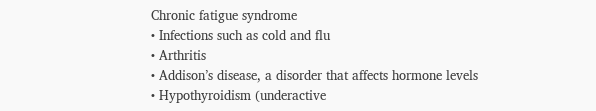Chronic fatigue syndrome
• Infections such as cold and flu
• Arthritis
• Addison’s disease, a disorder that affects hormone levels
• Hypothyroidism (underactive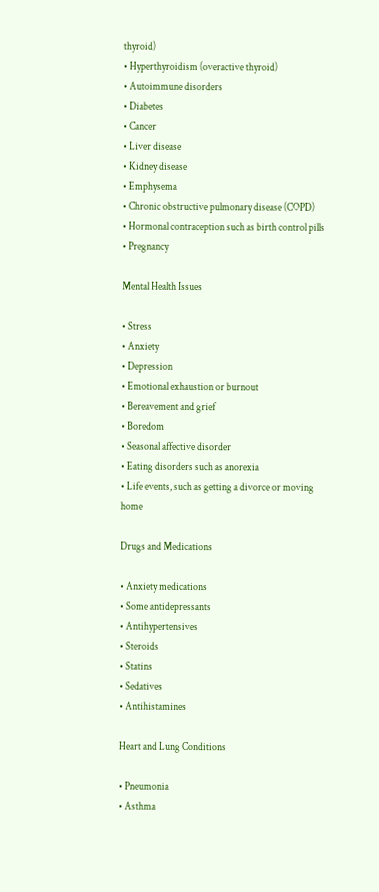thyroid)
• Hyperthyroidism (overactive thyroid)
• Autoimmune disorders
• Diabetes
• Cancer
• Liver disease
• Kidney disease
• Emphysema
• Chronic obstructive pulmonary disease (COPD)
• Hormonal contraception such as birth control pills
• Pregnancy

Mental Health Issues

• Stress
• Anxiety
• Depression
• Emotional exhaustion or burnout
• Bereavement and grief
• Boredom
• Seasonal affective disorder
• Eating disorders such as anorexia
• Life events, such as getting a divorce or moving home

Drugs and Medications

• Anxiety medications
• Some antidepressants
• Antihypertensives
• Steroids
• Statins
• Sedatives
• Antihistamines

Heart and Lung Conditions

• Pneumonia
• Asthma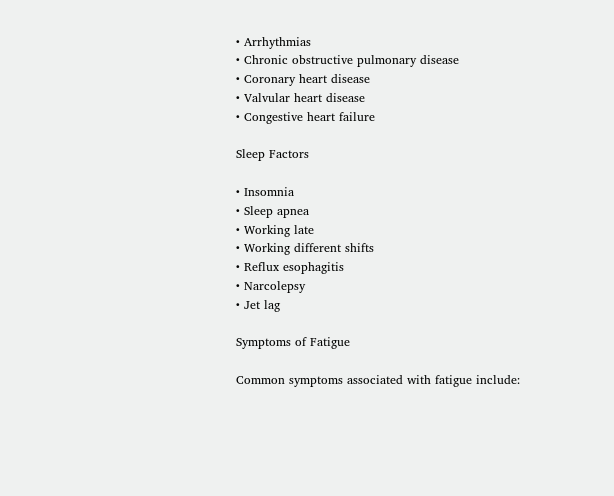• Arrhythmias
• Chronic obstructive pulmonary disease
• Coronary heart disease
• Valvular heart disease
• Congestive heart failure

Sleep Factors

• Insomnia
• Sleep apnea
• Working late
• Working different shifts
• Reflux esophagitis
• Narcolepsy
• Jet lag

Symptoms of Fatigue

Common symptoms associated with fatigue include: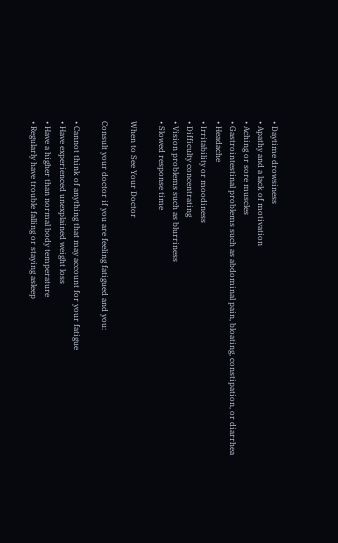• Daytime drowsiness
• Apathy and a lack of motivation
• Aching or sore muscles
• Gastrointestinal problems such as abdominal pain, bloating, constipation, or diarrhea
• Headache
• Irritability or moodiness
• Difficulty concentrating
• Vision problems such as blurriness
• Slowed response time

When to See Your Doctor

Consult your doctor if you are feeling fatigued and you:

• Cannot think of anything that may account for your fatigue
• Have experienced unexplained weight loss
• Have a higher than normal body temperature
• Regularly have trouble falling or staying asleep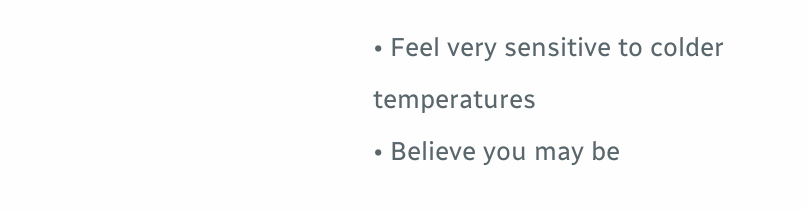• Feel very sensitive to colder temperatures
• Believe you may be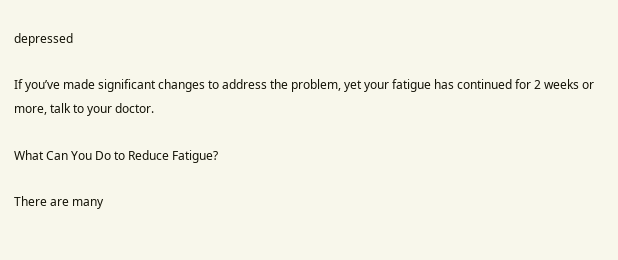depressed

If you’ve made significant changes to address the problem, yet your fatigue has continued for 2 weeks or more, talk to your doctor.

What Can You Do to Reduce Fatigue?

There are many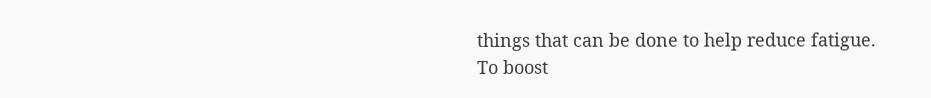things that can be done to help reduce fatigue. To boost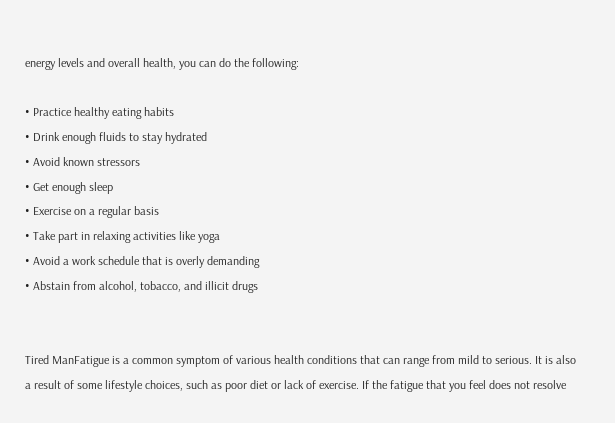energy levels and overall health, you can do the following:

• Practice healthy eating habits
• Drink enough fluids to stay hydrated
• Avoid known stressors
• Get enough sleep
• Exercise on a regular basis
• Take part in relaxing activities like yoga
• Avoid a work schedule that is overly demanding
• Abstain from alcohol, tobacco, and illicit drugs


Tired ManFatigue is a common symptom of various health conditions that can range from mild to serious. It is also a result of some lifestyle choices, such as poor diet or lack of exercise. If the fatigue that you feel does not resolve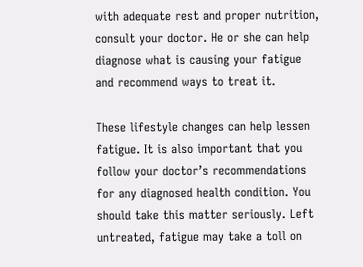with adequate rest and proper nutrition, consult your doctor. He or she can help diagnose what is causing your fatigue and recommend ways to treat it.

These lifestyle changes can help lessen fatigue. It is also important that you follow your doctor’s recommendations for any diagnosed health condition. You should take this matter seriously. Left untreated, fatigue may take a toll on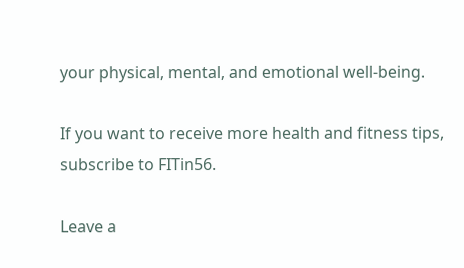your physical, mental, and emotional well-being.

If you want to receive more health and fitness tips, subscribe to FITin56.

Leave a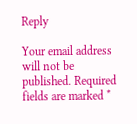Reply

Your email address will not be published. Required fields are marked *